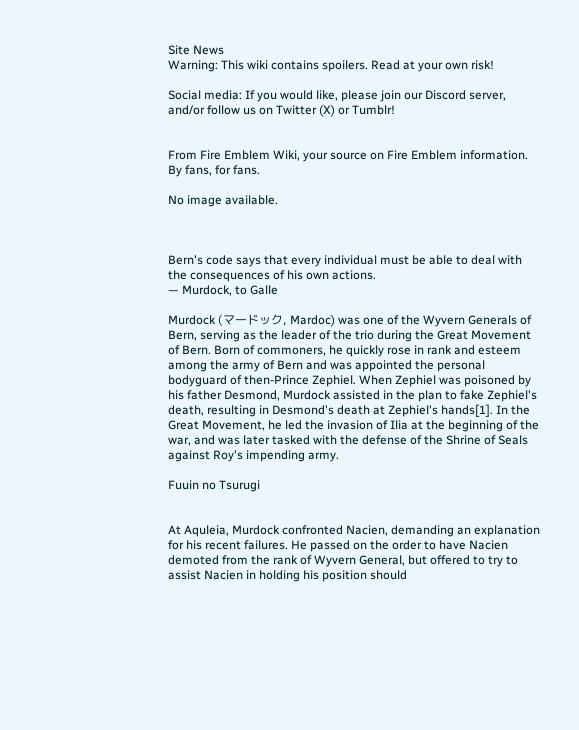Site News
Warning: This wiki contains spoilers. Read at your own risk!

Social media: If you would like, please join our Discord server, and/or follow us on Twitter (X) or Tumblr!


From Fire Emblem Wiki, your source on Fire Emblem information. By fans, for fans.

No image available.



Bern's code says that every individual must be able to deal with the consequences of his own actions.
— Murdock, to Galle

Murdock (マードック, Mardoc) was one of the Wyvern Generals of Bern, serving as the leader of the trio during the Great Movement of Bern. Born of commoners, he quickly rose in rank and esteem among the army of Bern and was appointed the personal bodyguard of then-Prince Zephiel. When Zephiel was poisoned by his father Desmond, Murdock assisted in the plan to fake Zephiel's death, resulting in Desmond's death at Zephiel's hands[1]. In the Great Movement, he led the invasion of Ilia at the beginning of the war, and was later tasked with the defense of the Shrine of Seals against Roy's impending army.

Fuuin no Tsurugi


At Aquleia, Murdock confronted Nacien, demanding an explanation for his recent failures. He passed on the order to have Nacien demoted from the rank of Wyvern General, but offered to try to assist Nacien in holding his position should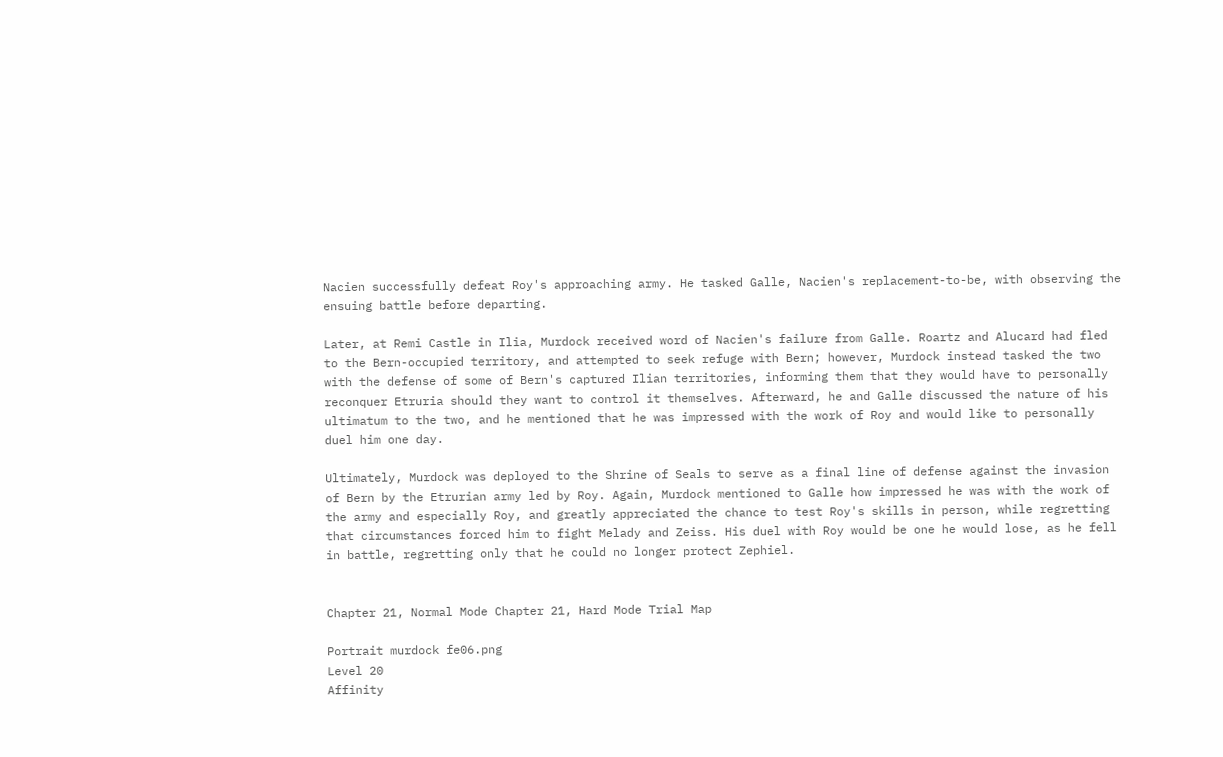Nacien successfully defeat Roy's approaching army. He tasked Galle, Nacien's replacement-to-be, with observing the ensuing battle before departing.

Later, at Remi Castle in Ilia, Murdock received word of Nacien's failure from Galle. Roartz and Alucard had fled to the Bern-occupied territory, and attempted to seek refuge with Bern; however, Murdock instead tasked the two with the defense of some of Bern's captured Ilian territories, informing them that they would have to personally reconquer Etruria should they want to control it themselves. Afterward, he and Galle discussed the nature of his ultimatum to the two, and he mentioned that he was impressed with the work of Roy and would like to personally duel him one day.

Ultimately, Murdock was deployed to the Shrine of Seals to serve as a final line of defense against the invasion of Bern by the Etrurian army led by Roy. Again, Murdock mentioned to Galle how impressed he was with the work of the army and especially Roy, and greatly appreciated the chance to test Roy's skills in person, while regretting that circumstances forced him to fight Melady and Zeiss. His duel with Roy would be one he would lose, as he fell in battle, regretting only that he could no longer protect Zephiel.


Chapter 21, Normal Mode Chapter 21, Hard Mode Trial Map

Portrait murdock fe06.png
Level 20
Affinity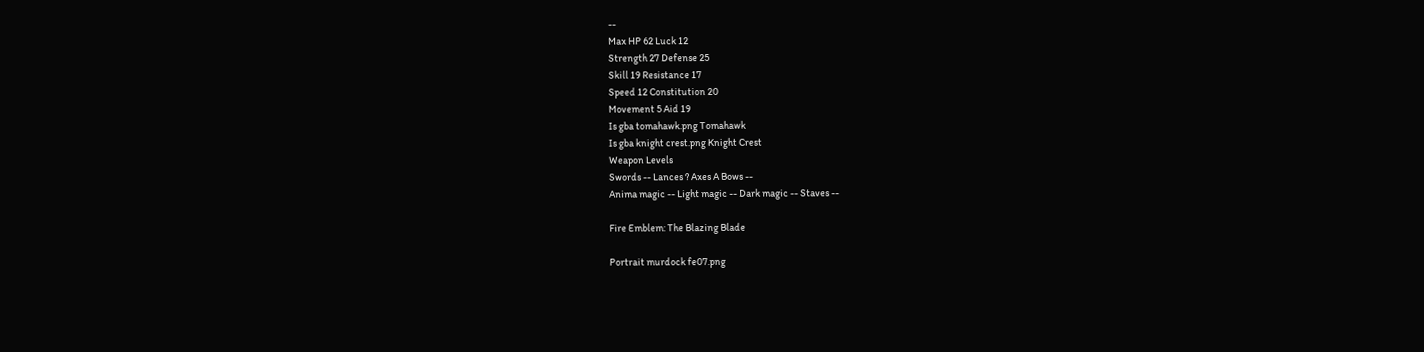--
Max HP 62 Luck 12
Strength 27 Defense 25
Skill 19 Resistance 17
Speed 12 Constitution 20
Movement 5 Aid 19
Is gba tomahawk.png Tomahawk
Is gba knight crest.png Knight Crest
Weapon Levels
Swords -- Lances ? Axes A Bows --
Anima magic -- Light magic -- Dark magic -- Staves --

Fire Emblem: The Blazing Blade

Portrait murdock fe07.png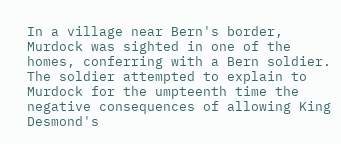In a village near Bern's border, Murdock was sighted in one of the homes, conferring with a Bern soldier. The soldier attempted to explain to Murdock for the umpteenth time the negative consequences of allowing King Desmond's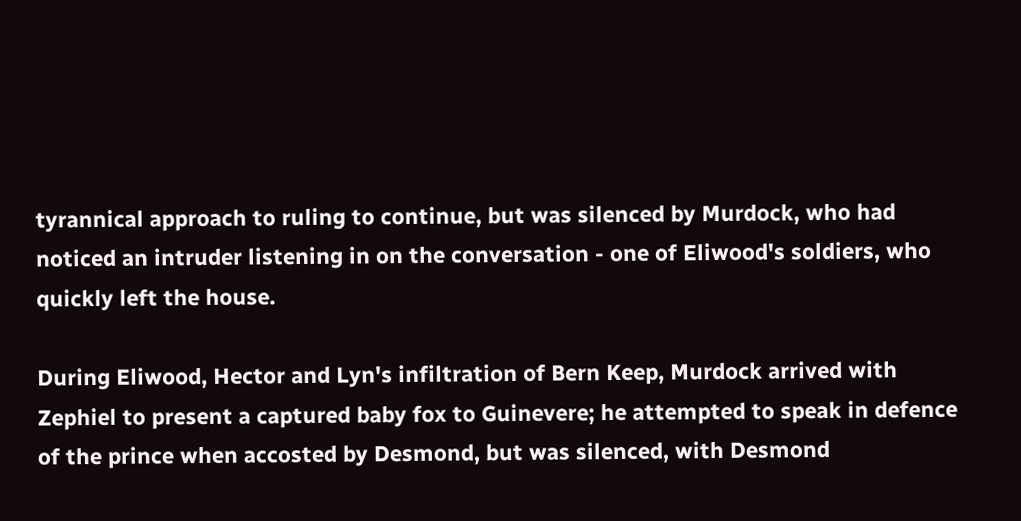tyrannical approach to ruling to continue, but was silenced by Murdock, who had noticed an intruder listening in on the conversation - one of Eliwood's soldiers, who quickly left the house.

During Eliwood, Hector and Lyn's infiltration of Bern Keep, Murdock arrived with Zephiel to present a captured baby fox to Guinevere; he attempted to speak in defence of the prince when accosted by Desmond, but was silenced, with Desmond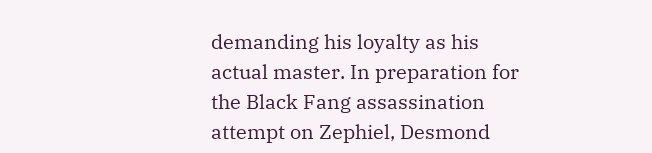demanding his loyalty as his actual master. In preparation for the Black Fang assassination attempt on Zephiel, Desmond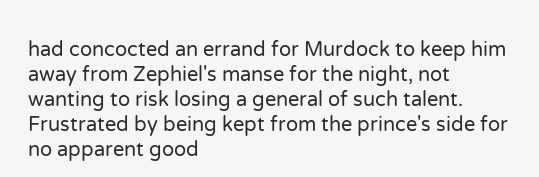had concocted an errand for Murdock to keep him away from Zephiel's manse for the night, not wanting to risk losing a general of such talent. Frustrated by being kept from the prince's side for no apparent good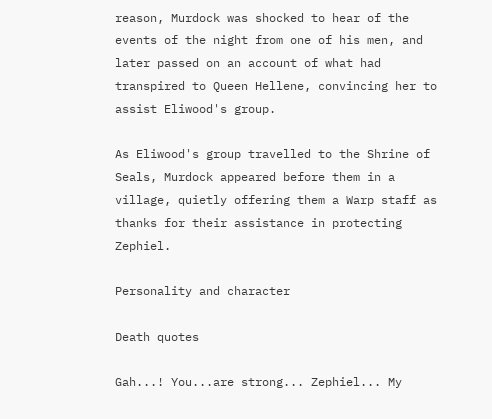reason, Murdock was shocked to hear of the events of the night from one of his men, and later passed on an account of what had transpired to Queen Hellene, convincing her to assist Eliwood's group.

As Eliwood's group travelled to the Shrine of Seals, Murdock appeared before them in a village, quietly offering them a Warp staff as thanks for their assistance in protecting Zephiel.

Personality and character

Death quotes

Gah...! You...are strong... Zephiel... My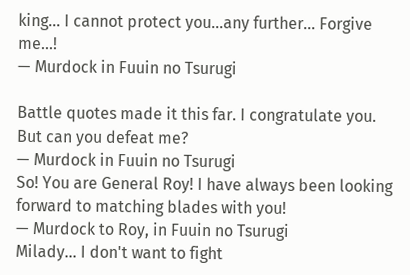king... I cannot protect you...any further... Forgive me...!
— Murdock in Fuuin no Tsurugi

Battle quotes made it this far. I congratulate you. But can you defeat me?
— Murdock in Fuuin no Tsurugi
So! You are General Roy! I have always been looking forward to matching blades with you!
— Murdock to Roy, in Fuuin no Tsurugi
Milady... I don't want to fight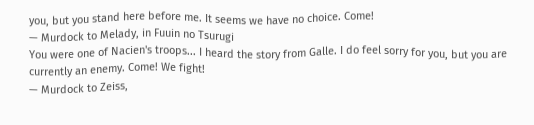you, but you stand here before me. It seems we have no choice. Come!
— Murdock to Melady, in Fuuin no Tsurugi
You were one of Nacien's troops... I heard the story from Galle. I do feel sorry for you, but you are currently an enemy. Come! We fight!
— Murdock to Zeiss,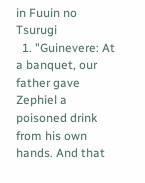in Fuuin no Tsurugi
  1. "Guinevere: At a banquet, our father gave Zephiel a poisoned drink from his own hands. And that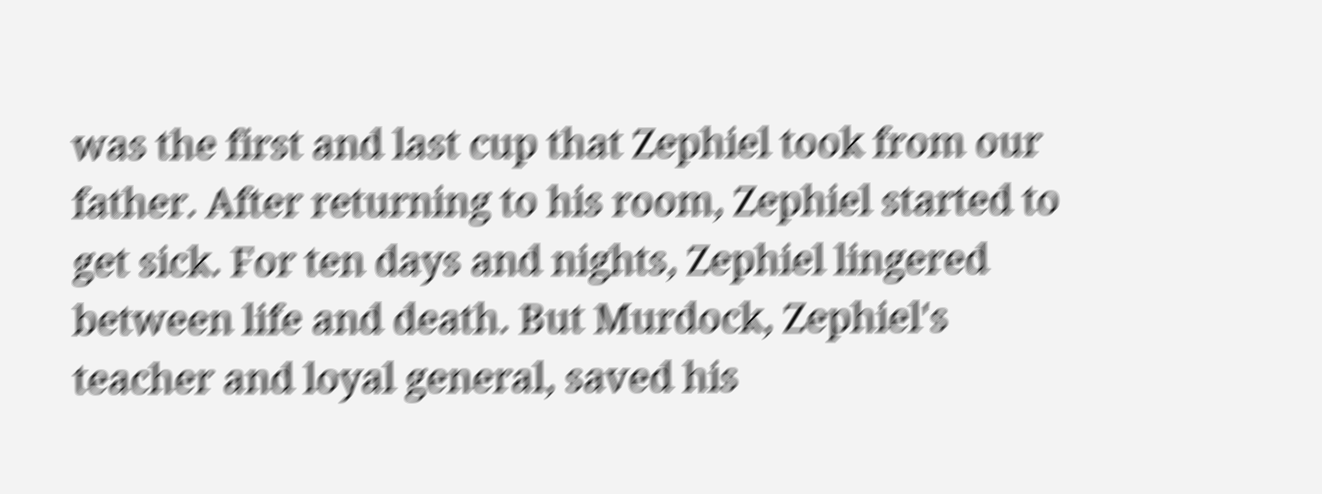was the first and last cup that Zephiel took from our father. After returning to his room, Zephiel started to get sick. For ten days and nights, Zephiel lingered between life and death. But Murdock, Zephiel's teacher and loyal general, saved his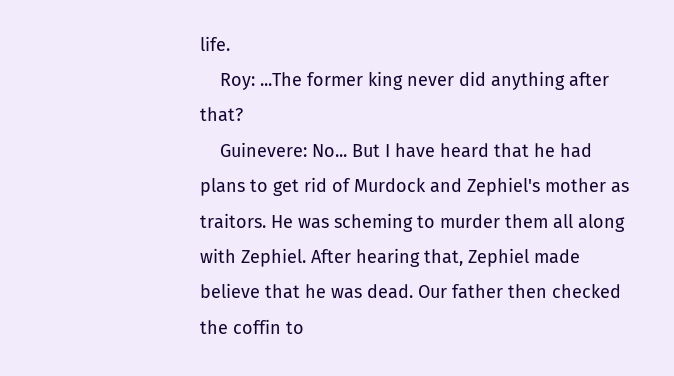life.
    Roy: ...The former king never did anything after that?
    Guinevere: No... But I have heard that he had plans to get rid of Murdock and Zephiel's mother as traitors. He was scheming to murder them all along with Zephiel. After hearing that, Zephiel made believe that he was dead. Our father then checked the coffin to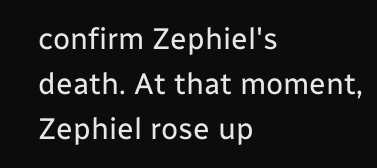confirm Zephiel's death. At that moment, Zephiel rose up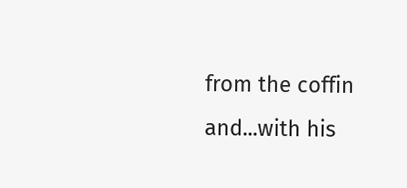from the coffin and...with his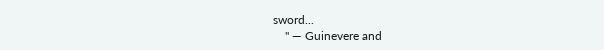sword...
    " — Guinevere and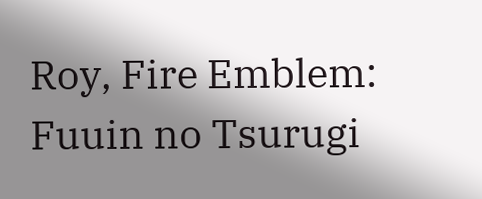Roy, Fire Emblem: Fuuin no Tsurugi